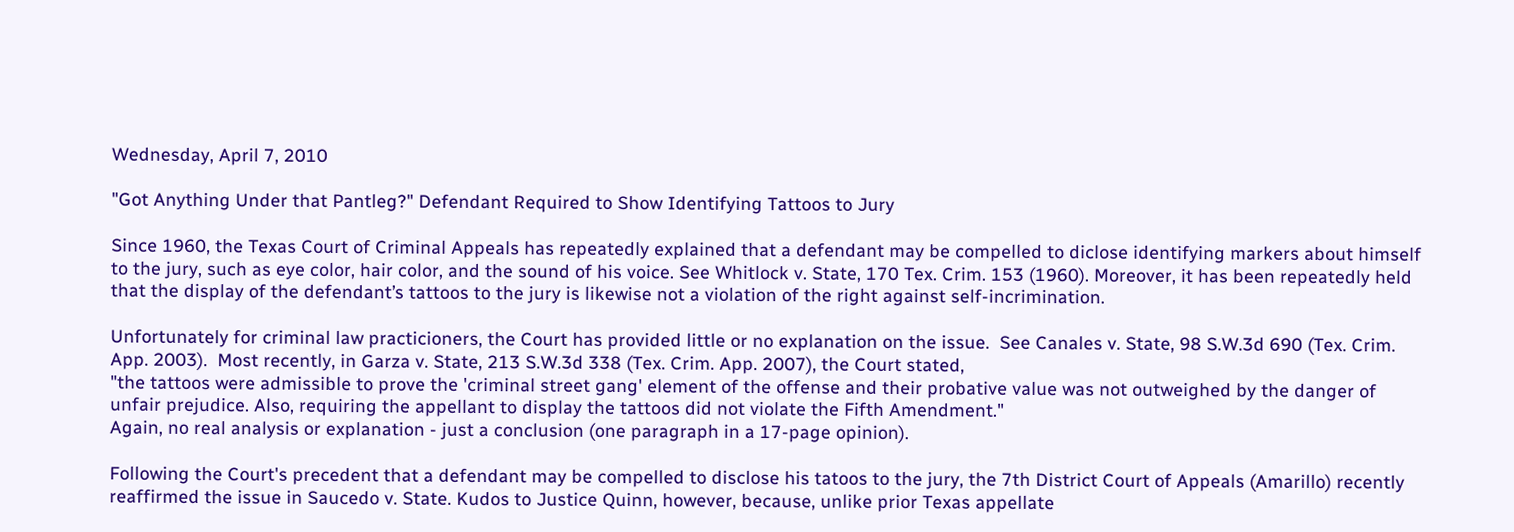Wednesday, April 7, 2010

"Got Anything Under that Pantleg?" Defendant Required to Show Identifying Tattoos to Jury

Since 1960, the Texas Court of Criminal Appeals has repeatedly explained that a defendant may be compelled to diclose identifying markers about himself to the jury, such as eye color, hair color, and the sound of his voice. See Whitlock v. State, 170 Tex. Crim. 153 (1960). Moreover, it has been repeatedly held that the display of the defendant’s tattoos to the jury is likewise not a violation of the right against self-incrimination.

Unfortunately for criminal law practicioners, the Court has provided little or no explanation on the issue.  See Canales v. State, 98 S.W.3d 690 (Tex. Crim. App. 2003).  Most recently, in Garza v. State, 213 S.W.3d 338 (Tex. Crim. App. 2007), the Court stated,
"the tattoos were admissible to prove the 'criminal street gang' element of the offense and their probative value was not outweighed by the danger of unfair prejudice. Also, requiring the appellant to display the tattoos did not violate the Fifth Amendment."
Again, no real analysis or explanation - just a conclusion (one paragraph in a 17-page opinion).

Following the Court's precedent that a defendant may be compelled to disclose his tatoos to the jury, the 7th District Court of Appeals (Amarillo) recently reaffirmed the issue in Saucedo v. State. Kudos to Justice Quinn, however, because, unlike prior Texas appellate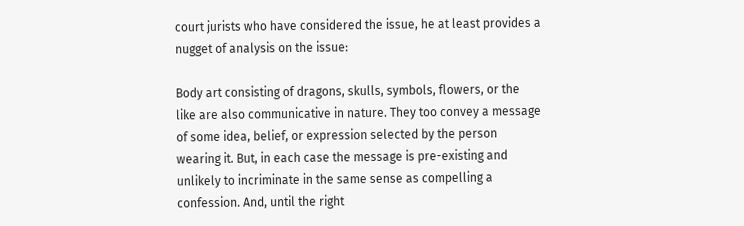court jurists who have considered the issue, he at least provides a nugget of analysis on the issue:

Body art consisting of dragons, skulls, symbols, flowers, or the like are also communicative in nature. They too convey a message of some idea, belief, or expression selected by the person wearing it. But, in each case the message is pre-existing and unlikely to incriminate in the same sense as compelling a confession. And, until the right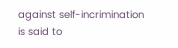against self-incrimination is said to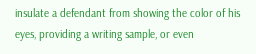insulate a defendant from showing the color of his eyes, providing a writing sample, or even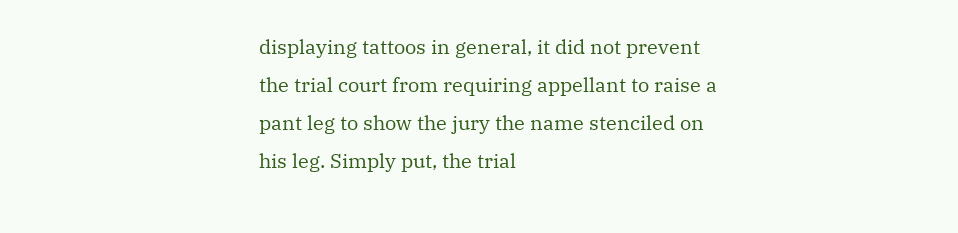displaying tattoos in general, it did not prevent the trial court from requiring appellant to raise a pant leg to show the jury the name stenciled on his leg. Simply put, the trial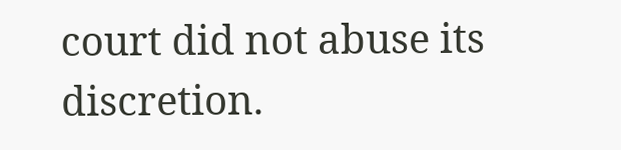court did not abuse its discretion.